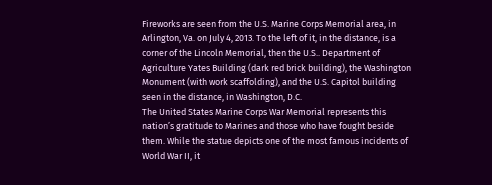Fireworks are seen from the U.S. Marine Corps Memorial area, in Arlington, Va. on July 4, 2013. To the left of it, in the distance, is a corner of the Lincoln Memorial, then the U.S.. Department of Agriculture Yates Building (dark red brick building), the Washington Monument (with work scaffolding), and the U.S. Capitol building seen in the distance, in Washington, D.C.
The United States Marine Corps War Memorial represents this nation’s gratitude to Marines and those who have fought beside them. While the statue depicts one of the most famous incidents of World War II, it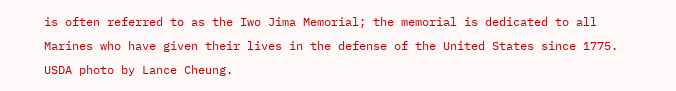is often referred to as the Iwo Jima Memorial; the memorial is dedicated to all Marines who have given their lives in the defense of the United States since 1775. USDA photo by Lance Cheung.